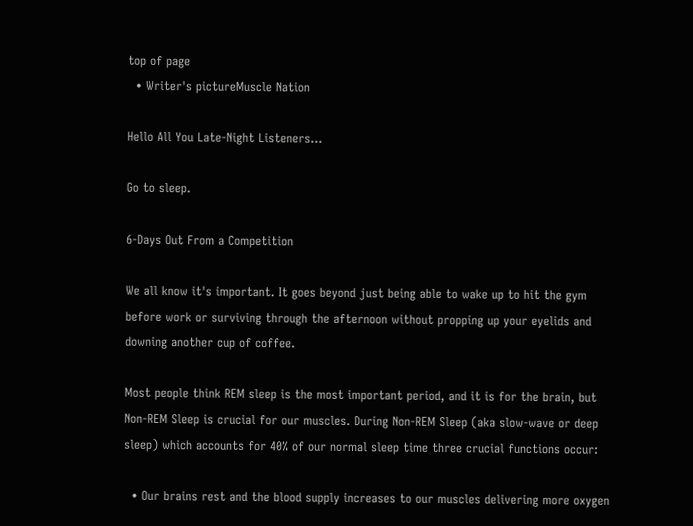top of page
  • Writer's pictureMuscle Nation

Hello All You Late-Night Listeners...

Go to sleep.

6-Days Out From a Competition

We all know it's important. It goes beyond just being able to wake up to hit the gym before work or surviving through the afternoon without propping up your eyelids and downing another cup of coffee.

Most people think REM sleep is the most important period, and it is for the brain, but Non-REM Sleep is crucial for our muscles. During Non-REM Sleep (aka slow-wave or deep sleep) which accounts for 40% of our normal sleep time three crucial functions occur:

  • Our brains rest and the blood supply increases to our muscles delivering more oxygen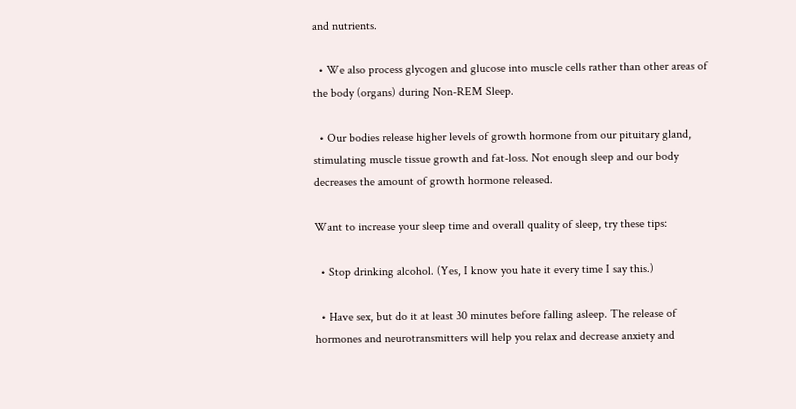and nutrients.

  • We also process glycogen and glucose into muscle cells rather than other areas of the body (organs) during Non-REM Sleep.

  • Our bodies release higher levels of growth hormone from our pituitary gland, stimulating muscle tissue growth and fat-loss. Not enough sleep and our body decreases the amount of growth hormone released.

Want to increase your sleep time and overall quality of sleep, try these tips:

  • Stop drinking alcohol. (Yes, I know you hate it every time I say this.)

  • Have sex, but do it at least 30 minutes before falling asleep. The release of hormones and neurotransmitters will help you relax and decrease anxiety and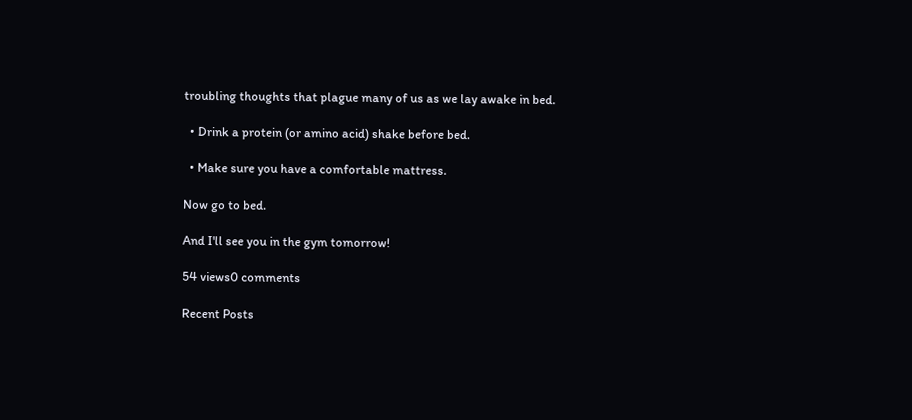troubling thoughts that plague many of us as we lay awake in bed.

  • Drink a protein (or amino acid) shake before bed.

  • Make sure you have a comfortable mattress.

Now go to bed.

And I'll see you in the gym tomorrow!

54 views0 comments

Recent Posts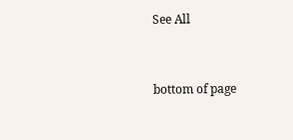See All


bottom of page